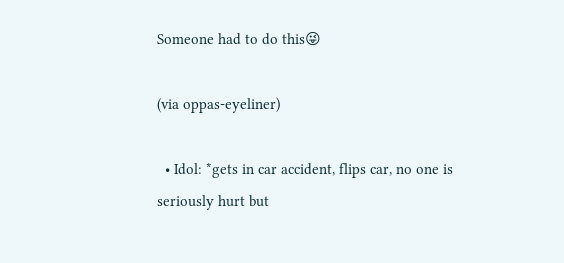Someone had to do this😜

(via oppas-eyeliner)

  • Idol: *gets in car accident, flips car, no one is seriously hurt but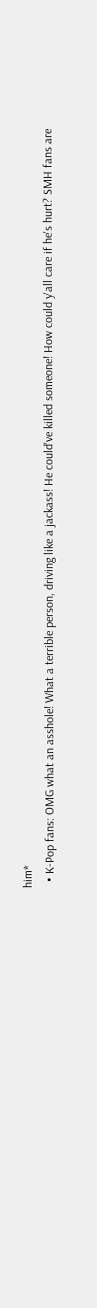him*
  • K-Pop fans: OMG what an asshole! What a terrible person, driving like a jackass! He could've killed someone! How could y'all care if he's hurt? SMH fans are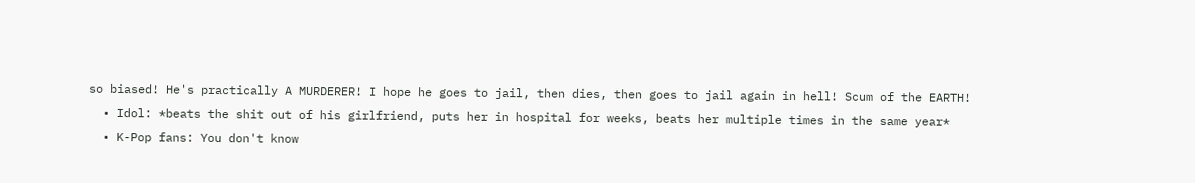so biased! He's practically A MURDERER! I hope he goes to jail, then dies, then goes to jail again in hell! Scum of the EARTH!
  • Idol: *beats the shit out of his girlfriend, puts her in hospital for weeks, beats her multiple times in the same year*
  • K-Pop fans: You don't know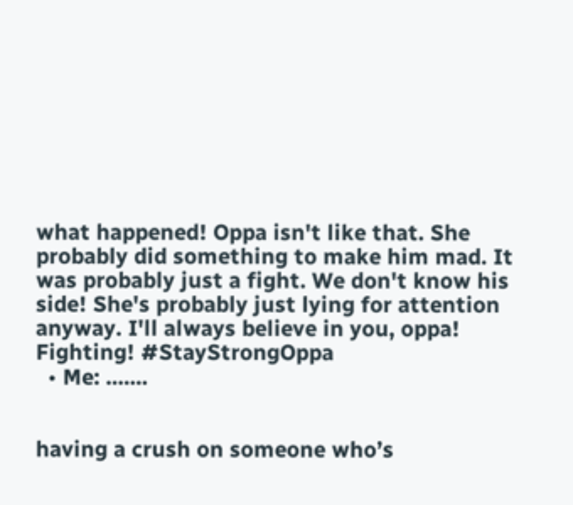what happened! Oppa isn't like that. She probably did something to make him mad. It was probably just a fight. We don't know his side! She's probably just lying for attention anyway. I'll always believe in you, oppa! Fighting! #StayStrongOppa
  • Me: .......


having a crush on someone who’s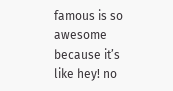famous is so awesome because it’s like hey! no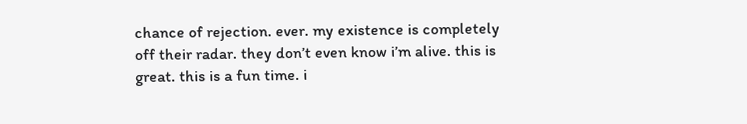chance of rejection. ever. my existence is completely off their radar. they don’t even know i’m alive. this is great. this is a fun time. i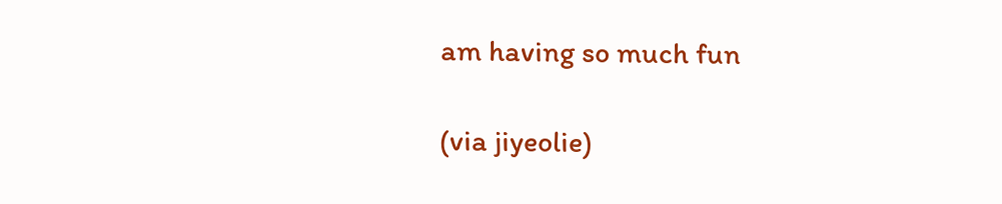am having so much fun

(via jiyeolie)